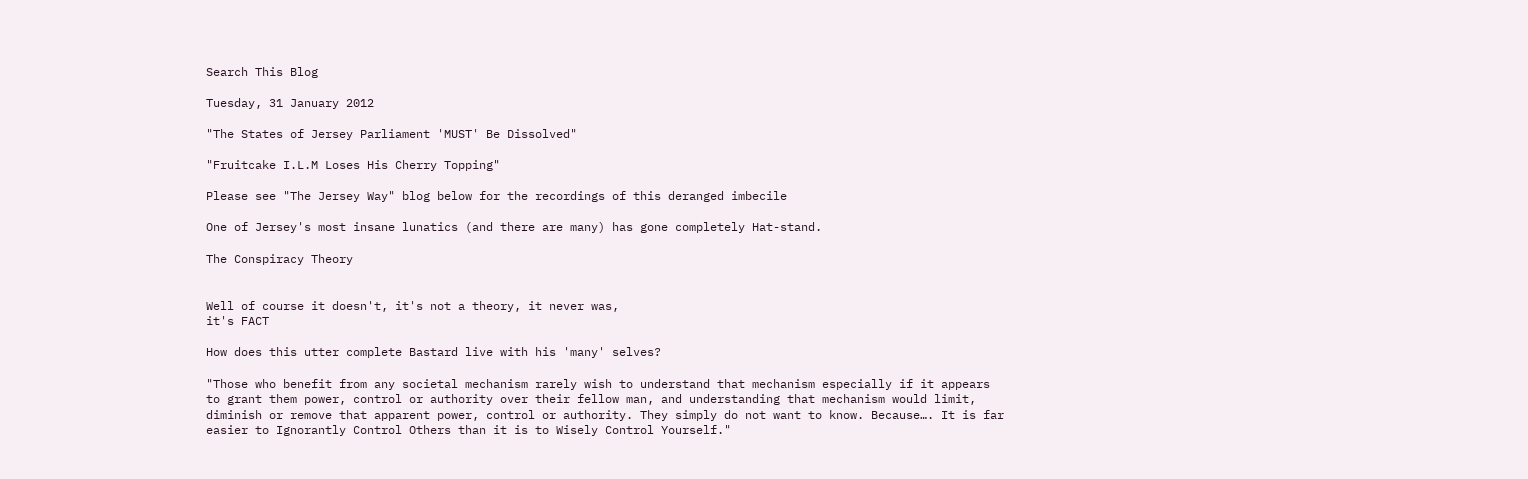Search This Blog

Tuesday, 31 January 2012

"The States of Jersey Parliament 'MUST' Be Dissolved"

"Fruitcake I.L.M Loses His Cherry Topping"

Please see "The Jersey Way" blog below for the recordings of this deranged imbecile

One of Jersey's most insane lunatics (and there are many) has gone completely Hat-stand.

The Conspiracy Theory


Well of course it doesn't, it's not a theory, it never was,
it's FACT

How does this utter complete Bastard live with his 'many' selves?

"Those who benefit from any societal mechanism rarely wish to understand that mechanism especially if it appears to grant them power, control or authority over their fellow man, and understanding that mechanism would limit, diminish or remove that apparent power, control or authority. They simply do not want to know. Because…. It is far easier to Ignorantly Control Others than it is to Wisely Control Yourself."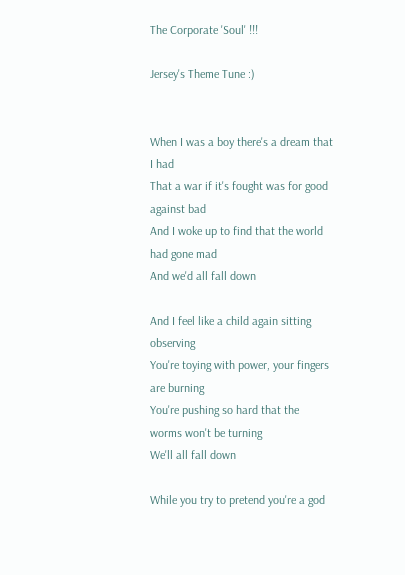The Corporate 'Soul' !!!

Jersey's Theme Tune :)


When I was a boy there's a dream that I had
That a war if it's fought was for good against bad
And I woke up to find that the world had gone mad
And we'd all fall down

And I feel like a child again sitting observing
You're toying with power, your fingers are burning
You're pushing so hard that the worms won't be turning
We'll all fall down

While you try to pretend you're a god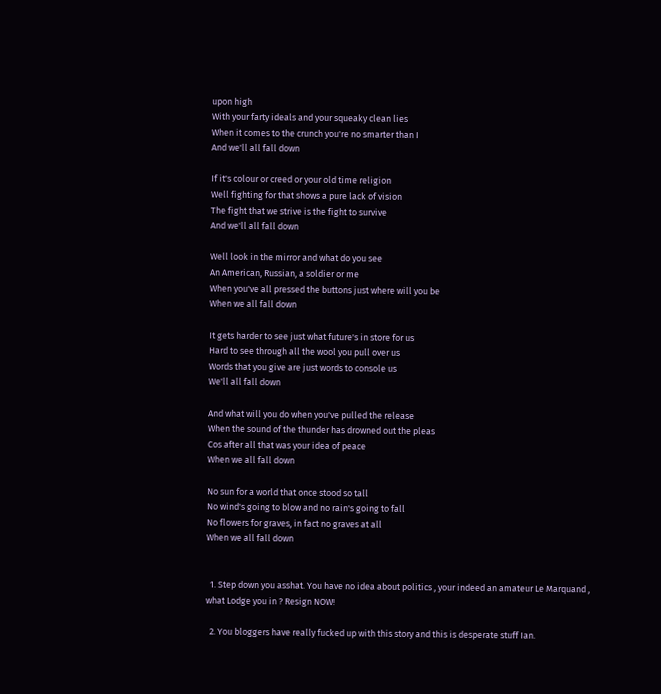upon high
With your farty ideals and your squeaky clean lies
When it comes to the crunch you're no smarter than I
And we'll all fall down

If it's colour or creed or your old time religion
Well fighting for that shows a pure lack of vision
The fight that we strive is the fight to survive
And we'll all fall down

Well look in the mirror and what do you see
An American, Russian, a soldier or me
When you've all pressed the buttons just where will you be
When we all fall down

It gets harder to see just what future's in store for us
Hard to see through all the wool you pull over us
Words that you give are just words to console us
We'll all fall down

And what will you do when you've pulled the release
When the sound of the thunder has drowned out the pleas
Cos after all that was your idea of peace
When we all fall down

No sun for a world that once stood so tall
No wind's going to blow and no rain's going to fall
No flowers for graves, in fact no graves at all
When we all fall down


  1. Step down you asshat. You have no idea about politics , your indeed an amateur Le Marquand , what Lodge you in ? Resign NOW!

  2. You bloggers have really fucked up with this story and this is desperate stuff Ian.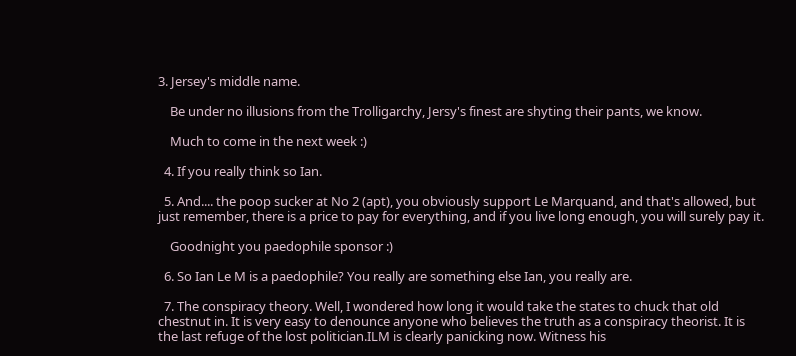3. Jersey's middle name.

    Be under no illusions from the Trolligarchy, Jersy's finest are shyting their pants, we know.

    Much to come in the next week :)

  4. If you really think so Ian.

  5. And.... the poop sucker at No 2 (apt), you obviously support Le Marquand, and that's allowed, but just remember, there is a price to pay for everything, and if you live long enough, you will surely pay it.

    Goodnight you paedophile sponsor :)

  6. So Ian Le M is a paedophile? You really are something else Ian, you really are.

  7. The conspiracy theory. Well, I wondered how long it would take the states to chuck that old chestnut in. It is very easy to denounce anyone who believes the truth as a conspiracy theorist. It is the last refuge of the lost politician.ILM is clearly panicking now. Witness his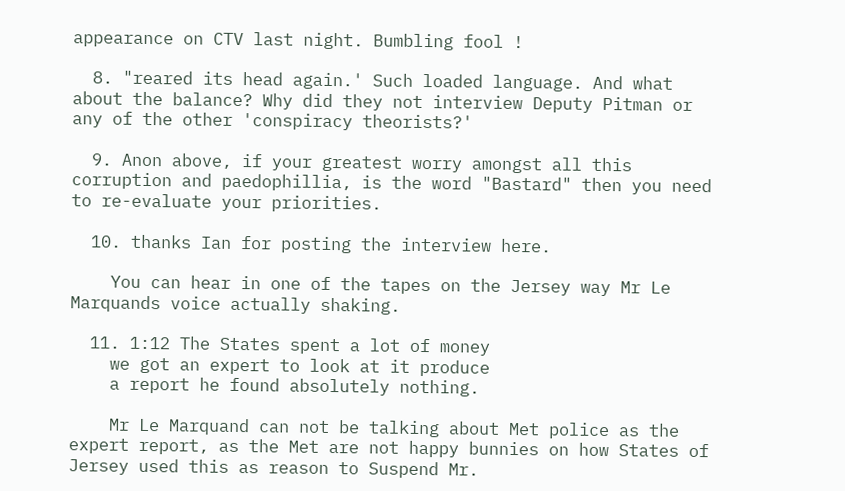appearance on CTV last night. Bumbling fool !

  8. "reared its head again.' Such loaded language. And what about the balance? Why did they not interview Deputy Pitman or any of the other 'conspiracy theorists?'

  9. Anon above, if your greatest worry amongst all this corruption and paedophillia, is the word "Bastard" then you need to re-evaluate your priorities.

  10. thanks Ian for posting the interview here.

    You can hear in one of the tapes on the Jersey way Mr Le Marquands voice actually shaking.

  11. 1:12 The States spent a lot of money
    we got an expert to look at it produce
    a report he found absolutely nothing.

    Mr Le Marquand can not be talking about Met police as the expert report, as the Met are not happy bunnies on how States of Jersey used this as reason to Suspend Mr.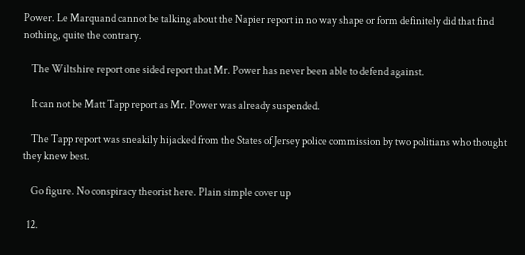Power. Le Marquand cannot be talking about the Napier report in no way shape or form definitely did that find nothing, quite the contrary.

    The Wiltshire report one sided report that Mr. Power has never been able to defend against.

    It can not be Matt Tapp report as Mr. Power was already suspended.

    The Tapp report was sneakily hijacked from the States of Jersey police commission by two politians who thought they knew best.

    Go figure. No conspiracy theorist here. Plain simple cover up

  12.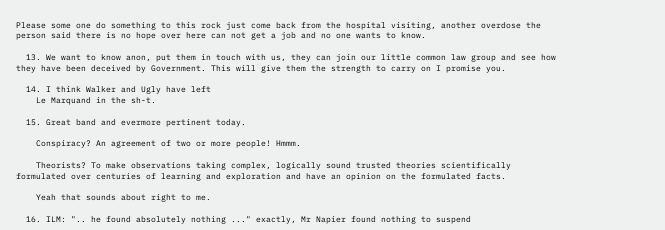Please some one do something to this rock just come back from the hospital visiting, another overdose the person said there is no hope over here can not get a job and no one wants to know.

  13. We want to know anon, put them in touch with us, they can join our little common law group and see how they have been deceived by Government. This will give them the strength to carry on I promise you.

  14. I think Walker and Ugly have left
    Le Marquand in the sh-t.

  15. Great band and evermore pertinent today.

    Conspiracy? An agreement of two or more people! Hmmm.

    Theorists? To make observations taking complex, logically sound trusted theories scientifically formulated over centuries of learning and exploration and have an opinion on the formulated facts.

    Yeah that sounds about right to me.

  16. ILM: ".. he found absolutely nothing ..." exactly, Mr Napier found nothing to suspend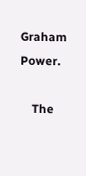Graham Power.

    The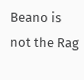Beano is not the Rag